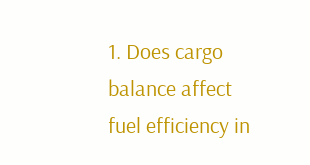1. Does cargo balance affect fuel efficiency in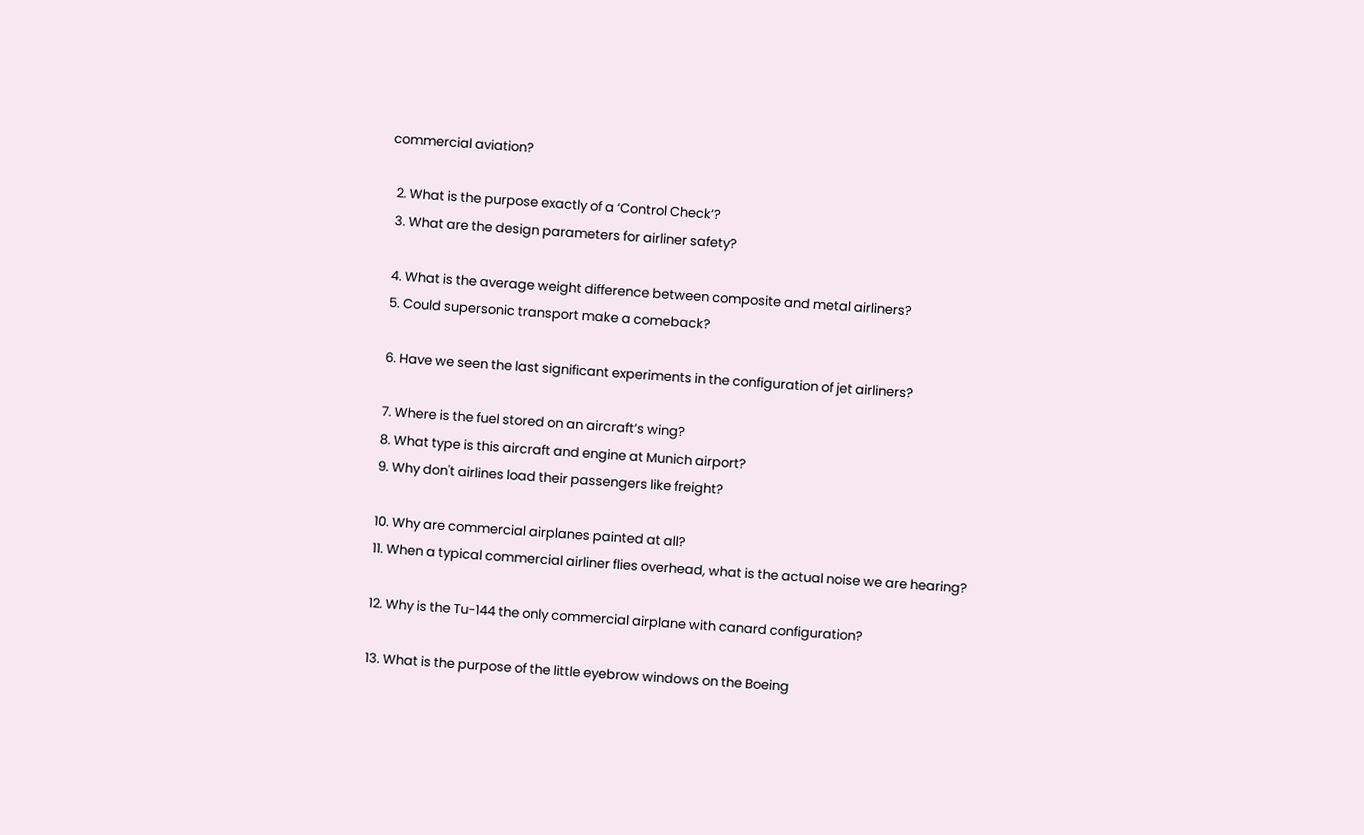commercial aviation?

  2. What is the purpose exactly of a ‘Control Check’?
  3. What are the design parameters for airliner safety?

  4. What is the average weight difference between composite and metal airliners?
  5. Could supersonic transport make a comeback?

  6. Have we seen the last significant experiments in the configuration of jet airliners?

  7. Where is the fuel stored on an aircraft’s wing?
  8. What type is this aircraft and engine at Munich airport?
  9. Why don't airlines load their passengers like freight?

  10. Why are commercial airplanes painted at all?
  11. When a typical commercial airliner flies overhead, what is the actual noise we are hearing?

  12. Why is the Tu-144 the only commercial airplane with canard configuration?

  13. What is the purpose of the little eyebrow windows on the Boeing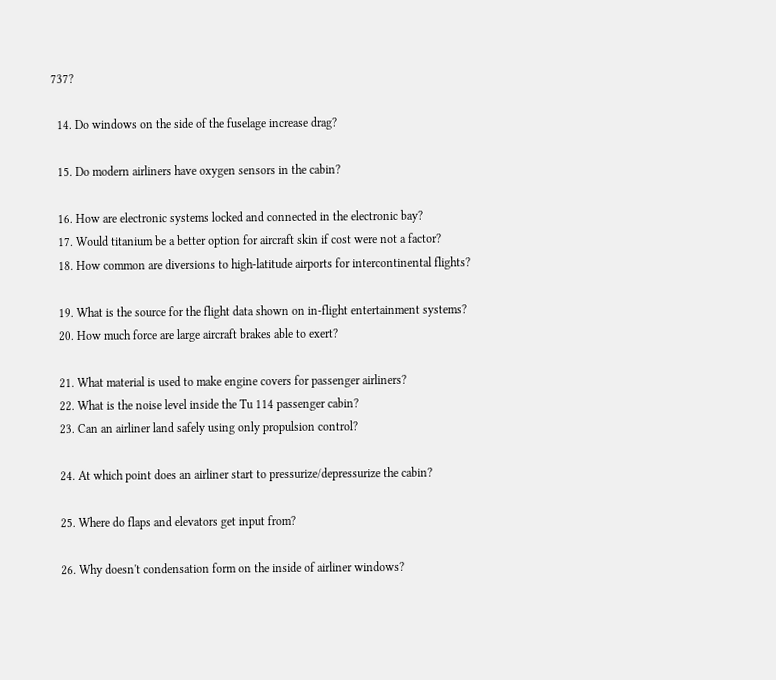737?

  14. Do windows on the side of the fuselage increase drag?

  15. Do modern airliners have oxygen sensors in the cabin?

  16. How are electronic systems locked and connected in the electronic bay?
  17. Would titanium be a better option for aircraft skin if cost were not a factor?
  18. How common are diversions to high-latitude airports for intercontinental flights?

  19. What is the source for the flight data shown on in-flight entertainment systems?
  20. How much force are large aircraft brakes able to exert?

  21. What material is used to make engine covers for passenger airliners?
  22. What is the noise level inside the Tu 114 passenger cabin?
  23. Can an airliner land safely using only propulsion control?

  24. At which point does an airliner start to pressurize/depressurize the cabin?

  25. Where do flaps and elevators get input from?

  26. Why doesn't condensation form on the inside of airliner windows?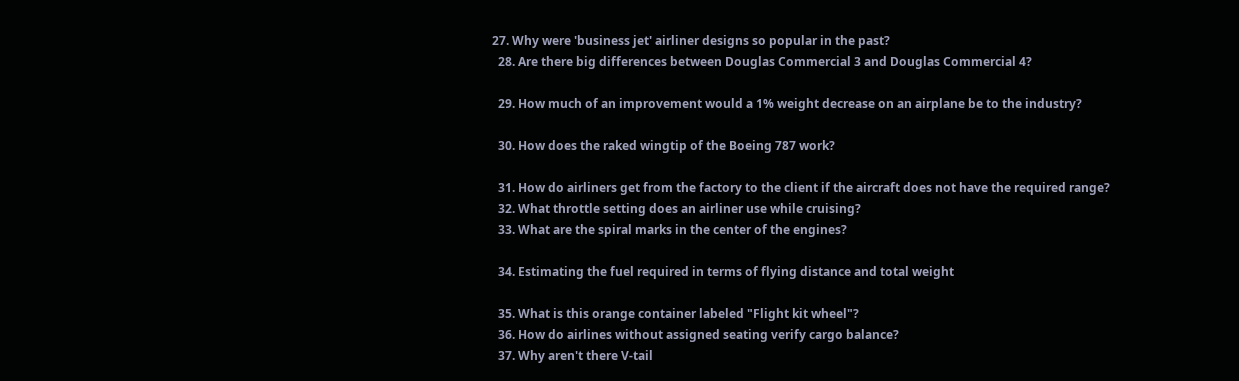27. Why were 'business jet' airliner designs so popular in the past?
  28. Are there big differences between Douglas Commercial 3 and Douglas Commercial 4?

  29. How much of an improvement would a 1% weight decrease on an airplane be to the industry?

  30. How does the raked wingtip of the Boeing 787 work?

  31. How do airliners get from the factory to the client if the aircraft does not have the required range?
  32. What throttle setting does an airliner use while cruising?
  33. What are the spiral marks in the center of the engines?

  34. Estimating the fuel required in terms of flying distance and total weight

  35. What is this orange container labeled "Flight kit wheel"?
  36. How do airlines without assigned seating verify cargo balance?
  37. Why aren't there V-tail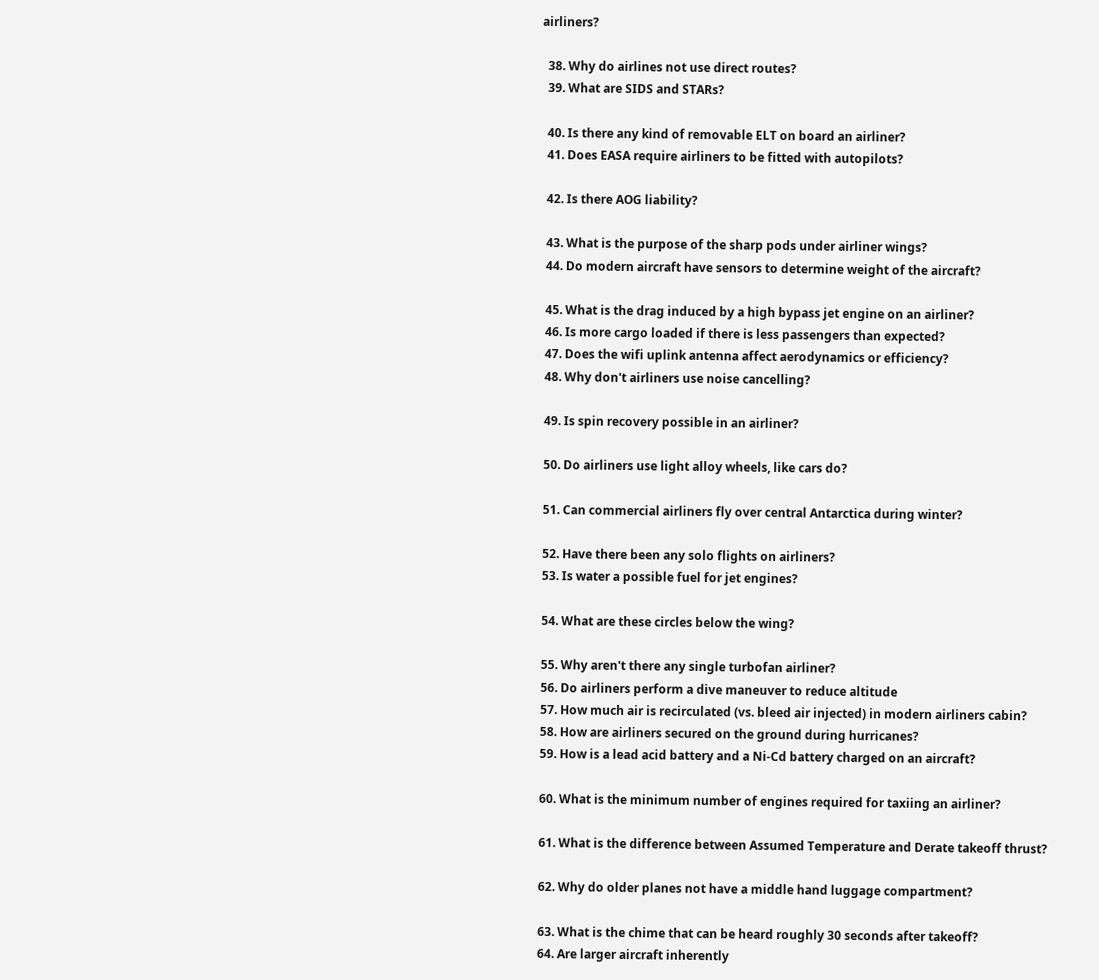airliners?

  38. Why do airlines not use direct routes?
  39. What are SIDS and STARs?

  40. Is there any kind of removable ELT on board an airliner?
  41. Does EASA require airliners to be fitted with autopilots?

  42. Is there AOG liability?

  43. What is the purpose of the sharp pods under airliner wings?
  44. Do modern aircraft have sensors to determine weight of the aircraft?

  45. What is the drag induced by a high bypass jet engine on an airliner?
  46. Is more cargo loaded if there is less passengers than expected?
  47. Does the wifi uplink antenna affect aerodynamics or efficiency?
  48. Why don't airliners use noise cancelling?

  49. Is spin recovery possible in an airliner?

  50. Do airliners use light alloy wheels, like cars do?

  51. Can commercial airliners fly over central Antarctica during winter?

  52. Have there been any solo flights on airliners?
  53. Is water a possible fuel for jet engines?

  54. What are these circles below the wing?

  55. Why aren't there any single turbofan airliner?
  56. Do airliners perform a dive maneuver to reduce altitude
  57. How much air is recirculated (vs. bleed air injected) in modern airliners cabin?
  58. How are airliners secured on the ground during hurricanes?
  59. How is a lead acid battery and a Ni-Cd battery charged on an aircraft?

  60. What is the minimum number of engines required for taxiing an airliner?

  61. What is the difference between Assumed Temperature and Derate takeoff thrust?

  62. Why do older planes not have a middle hand luggage compartment?

  63. What is the chime that can be heard roughly 30 seconds after takeoff?
  64. Are larger aircraft inherently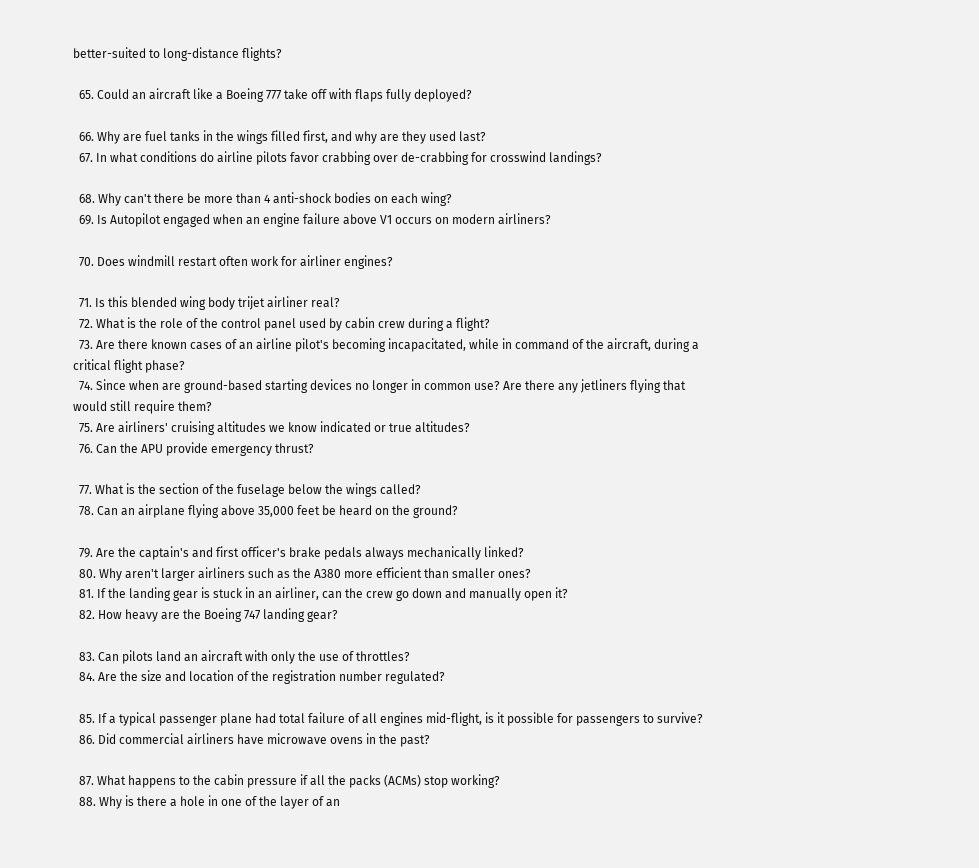better-suited to long-distance flights?

  65. Could an aircraft like a Boeing 777 take off with flaps fully deployed?

  66. Why are fuel tanks in the wings filled first, and why are they used last?
  67. In what conditions do airline pilots favor crabbing over de-crabbing for crosswind landings?

  68. Why can't there be more than 4 anti-shock bodies on each wing?
  69. Is Autopilot engaged when an engine failure above V1 occurs on modern airliners?

  70. Does windmill restart often work for airliner engines?

  71. Is this blended wing body trijet airliner real?
  72. What is the role of the control panel used by cabin crew during a flight?
  73. Are there known cases of an airline pilot's becoming incapacitated, while in command of the aircraft, during a critical flight phase?
  74. Since when are ground-based starting devices no longer in common use? Are there any jetliners flying that would still require them?
  75. Are airliners' cruising altitudes we know indicated or true altitudes?
  76. Can the APU provide emergency thrust?

  77. What is the section of the fuselage below the wings called?
  78. Can an airplane flying above 35,000 feet be heard on the ground?

  79. Are the captain's and first officer's brake pedals always mechanically linked?
  80. Why aren't larger airliners such as the A380 more efficient than smaller ones?
  81. If the landing gear is stuck in an airliner, can the crew go down and manually open it?
  82. How heavy are the Boeing 747 landing gear?

  83. Can pilots land an aircraft with only the use of throttles?
  84. Are the size and location of the registration number regulated?

  85. If a typical passenger plane had total failure of all engines mid-flight, is it possible for passengers to survive?
  86. Did commercial airliners have microwave ovens in the past?

  87. What happens to the cabin pressure if all the packs (ACMs) stop working?
  88. Why is there a hole in one of the layer of an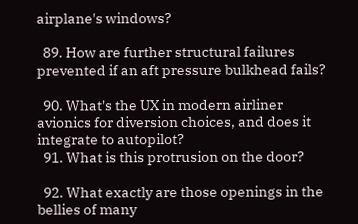airplane's windows?

  89. How are further structural failures prevented if an aft pressure bulkhead fails?

  90. What's the UX in modern airliner avionics for diversion choices, and does it integrate to autopilot?
  91. What is this protrusion on the door?

  92. What exactly are those openings in the bellies of many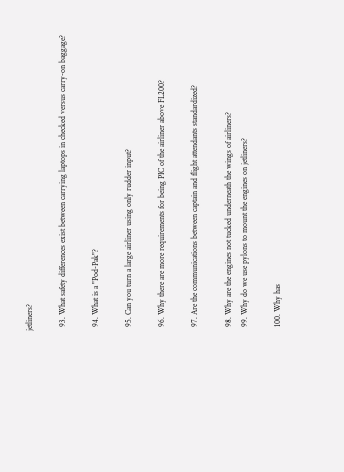jetliners?

  93. What safety differences exist between carrying laptops in checked versus carry-on baggage?

  94. What is a "Pod-Pak"?

  95. Can you turn a large airliner using only rudder input?

  96. Why there are more requirements for being PIC of the airliner above FL200?

  97. Are the communications between captain and flight attendants standardized?

  98. Why are the engines not tucked underneath the wings of airliners?
  99. Why do we use pylons to mount the engines on jetliners?

  100. Why has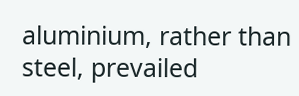aluminium, rather than steel, prevailed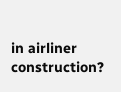in airliner construction?